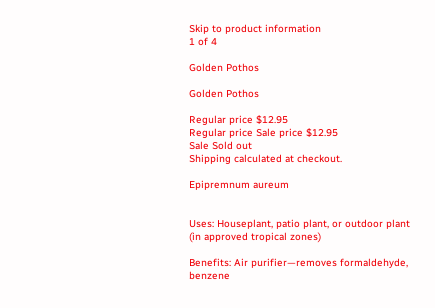Skip to product information
1 of 4

Golden Pothos

Golden Pothos

Regular price $12.95
Regular price Sale price $12.95
Sale Sold out
Shipping calculated at checkout.

Epipremnum aureum


Uses: Houseplant, patio plant, or outdoor plant (in approved tropical zones)

Benefits: Air purifier—removes formaldehyde, benzene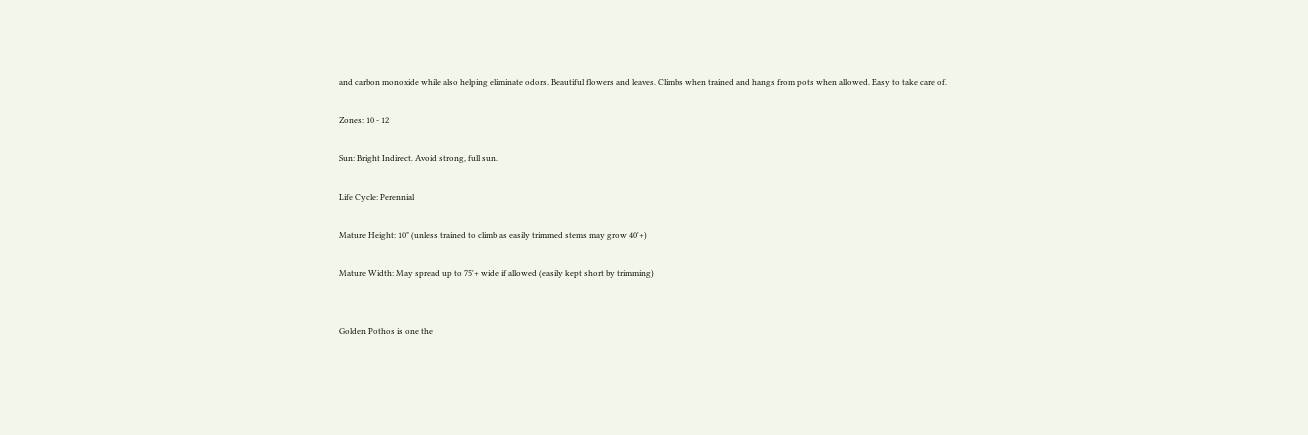and carbon monoxide while also helping eliminate odors. Beautiful flowers and leaves. Climbs when trained and hangs from pots when allowed. Easy to take care of.

Zones: 10 - 12

Sun: Bright Indirect. Avoid strong, full sun.

Life Cycle: Perennial

Mature Height: 10" (unless trained to climb as easily trimmed stems may grow 40'+)

Mature Width: May spread up to 75'+ wide if allowed (easily kept short by trimming)


Golden Pothos is one the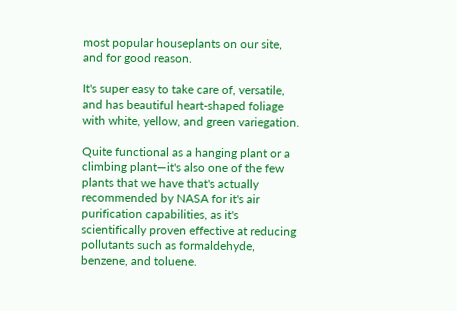most popular houseplants on our site, and for good reason.

It's super easy to take care of, versatile, and has beautiful heart-shaped foliage with white, yellow, and green variegation.

Quite functional as a hanging plant or a climbing plant—it's also one of the few plants that we have that's actually recommended by NASA for it's air purification capabilities, as it's scientifically proven effective at reducing pollutants such as formaldehyde, benzene, and toluene.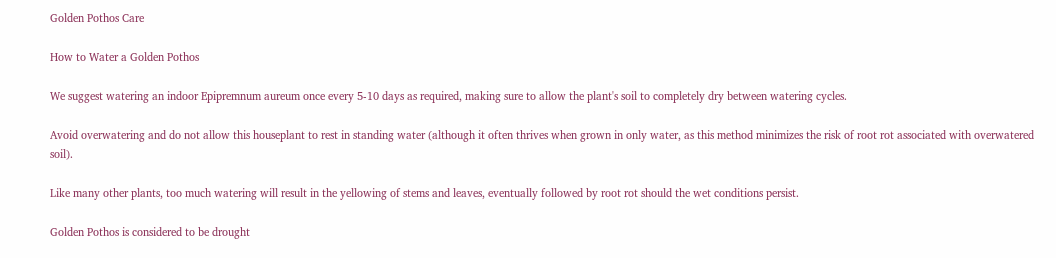Golden Pothos Care

How to Water a Golden Pothos

We suggest watering an indoor Epipremnum aureum once every 5-10 days as required, making sure to allow the plant's soil to completely dry between watering cycles.

Avoid overwatering and do not allow this houseplant to rest in standing water (although it often thrives when grown in only water, as this method minimizes the risk of root rot associated with overwatered soil).

Like many other plants, too much watering will result in the yellowing of stems and leaves, eventually followed by root rot should the wet conditions persist.

Golden Pothos is considered to be drought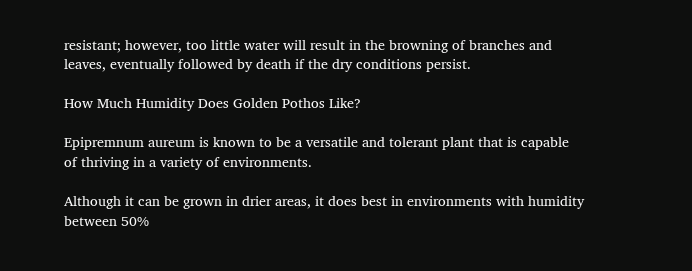resistant; however, too little water will result in the browning of branches and leaves, eventually followed by death if the dry conditions persist.

How Much Humidity Does Golden Pothos Like?

Epipremnum aureum is known to be a versatile and tolerant plant that is capable of thriving in a variety of environments.

Although it can be grown in drier areas, it does best in environments with humidity between 50%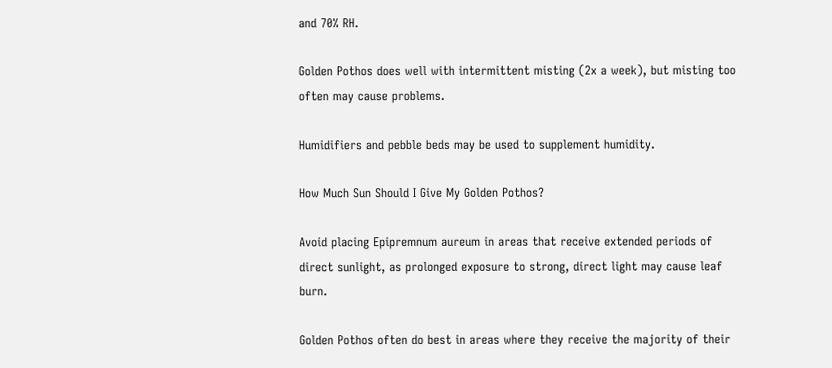and 70% RH.

Golden Pothos does well with intermittent misting (2x a week), but misting too often may cause problems.

Humidifiers and pebble beds may be used to supplement humidity.

How Much Sun Should I Give My Golden Pothos?

Avoid placing Epipremnum aureum in areas that receive extended periods of direct sunlight, as prolonged exposure to strong, direct light may cause leaf burn.

Golden Pothos often do best in areas where they receive the majority of their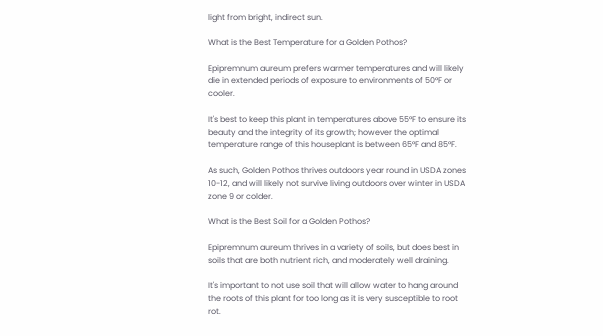light from bright, indirect sun.

What is the Best Temperature for a Golden Pothos?

Epipremnum aureum prefers warmer temperatures and will likely die in extended periods of exposure to environments of 50°F or cooler.

It's best to keep this plant in temperatures above 55°F to ensure its beauty and the integrity of its growth; however the optimal temperature range of this houseplant is between 65°F and 85°F.

As such, Golden Pothos thrives outdoors year round in USDA zones 10-12, and will likely not survive living outdoors over winter in USDA zone 9 or colder.

What is the Best Soil for a Golden Pothos?

Epipremnum aureum thrives in a variety of soils, but does best in soils that are both nutrient rich, and moderately well draining.

It's important to not use soil that will allow water to hang around the roots of this plant for too long as it is very susceptible to root rot.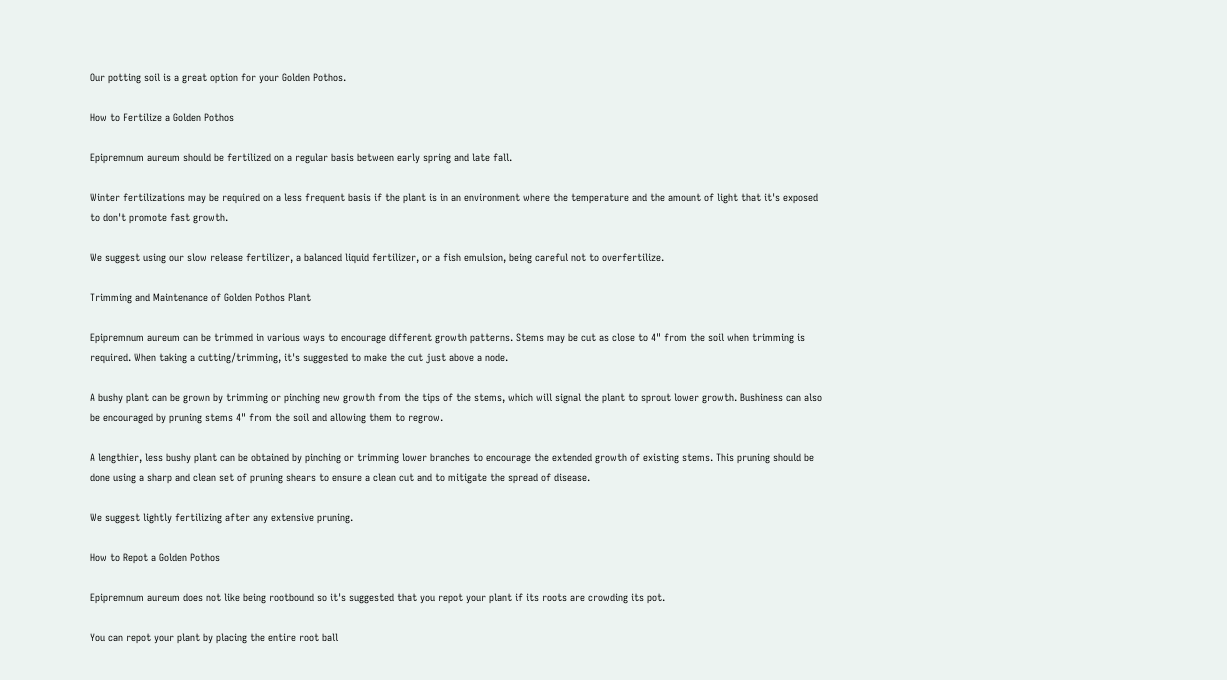Our potting soil is a great option for your Golden Pothos.

How to Fertilize a Golden Pothos

Epipremnum aureum should be fertilized on a regular basis between early spring and late fall.

Winter fertilizations may be required on a less frequent basis if the plant is in an environment where the temperature and the amount of light that it's exposed to don't promote fast growth.

We suggest using our slow release fertilizer, a balanced liquid fertilizer, or a fish emulsion, being careful not to overfertilize.

Trimming and Maintenance of Golden Pothos Plant

Epipremnum aureum can be trimmed in various ways to encourage different growth patterns. Stems may be cut as close to 4" from the soil when trimming is required. When taking a cutting/trimming, it's suggested to make the cut just above a node.

A bushy plant can be grown by trimming or pinching new growth from the tips of the stems, which will signal the plant to sprout lower growth. Bushiness can also be encouraged by pruning stems 4" from the soil and allowing them to regrow.

A lengthier, less bushy plant can be obtained by pinching or trimming lower branches to encourage the extended growth of existing stems. This pruning should be done using a sharp and clean set of pruning shears to ensure a clean cut and to mitigate the spread of disease.

We suggest lightly fertilizing after any extensive pruning.

How to Repot a Golden Pothos

Epipremnum aureum does not like being rootbound so it's suggested that you repot your plant if its roots are crowding its pot.

You can repot your plant by placing the entire root ball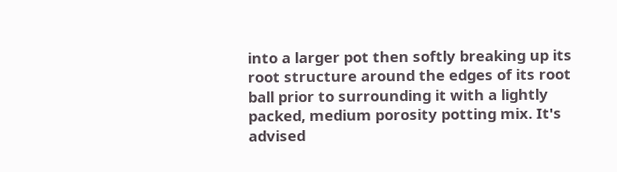into a larger pot then softly breaking up its root structure around the edges of its root ball prior to surrounding it with a lightly packed, medium porosity potting mix. It's advised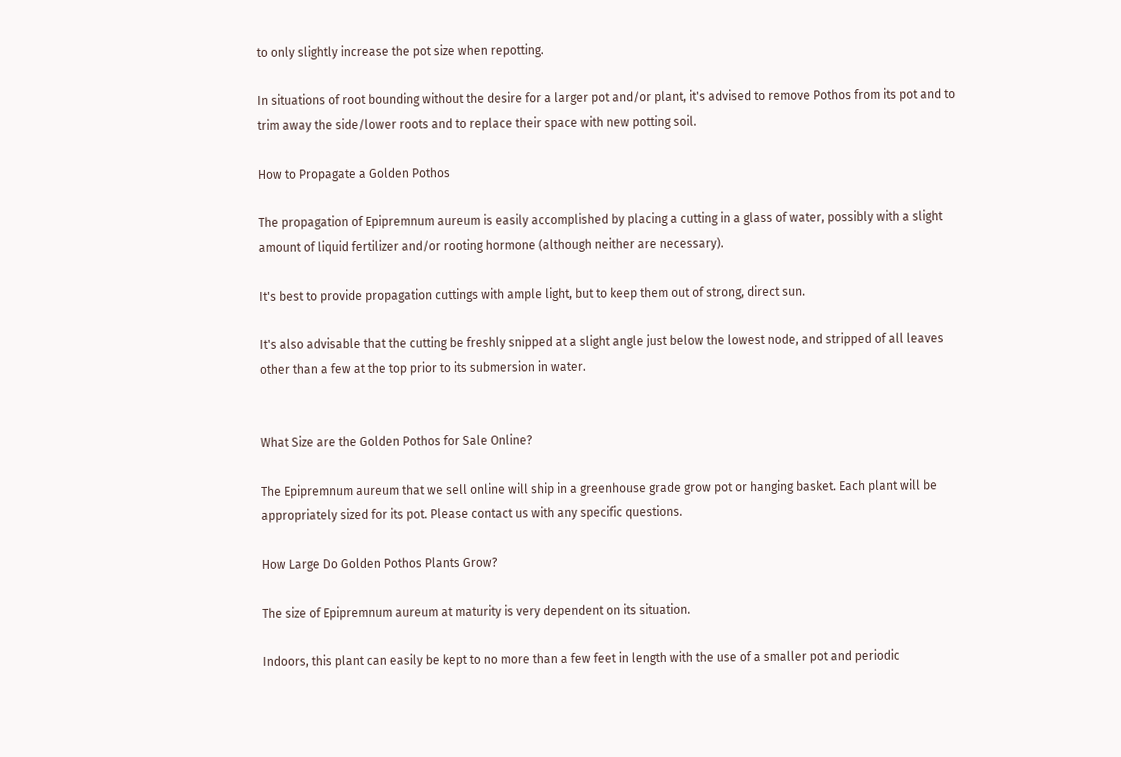to only slightly increase the pot size when repotting.

In situations of root bounding without the desire for a larger pot and/or plant, it's advised to remove Pothos from its pot and to trim away the side/lower roots and to replace their space with new potting soil.

How to Propagate a Golden Pothos

The propagation of Epipremnum aureum is easily accomplished by placing a cutting in a glass of water, possibly with a slight amount of liquid fertilizer and/or rooting hormone (although neither are necessary).

It's best to provide propagation cuttings with ample light, but to keep them out of strong, direct sun.

It's also advisable that the cutting be freshly snipped at a slight angle just below the lowest node, and stripped of all leaves other than a few at the top prior to its submersion in water.


What Size are the Golden Pothos for Sale Online?

The Epipremnum aureum that we sell online will ship in a greenhouse grade grow pot or hanging basket. Each plant will be appropriately sized for its pot. Please contact us with any specific questions.

How Large Do Golden Pothos Plants Grow?

The size of Epipremnum aureum at maturity is very dependent on its situation.

Indoors, this plant can easily be kept to no more than a few feet in length with the use of a smaller pot and periodic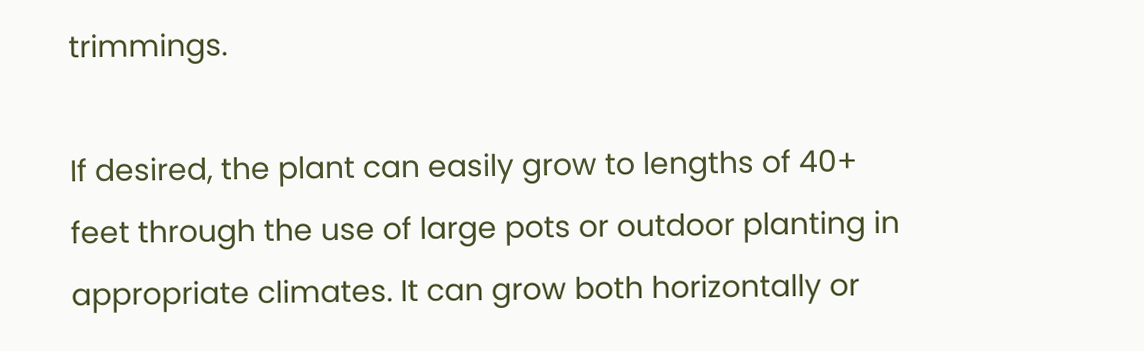trimmings.

If desired, the plant can easily grow to lengths of 40+ feet through the use of large pots or outdoor planting in appropriate climates. It can grow both horizontally or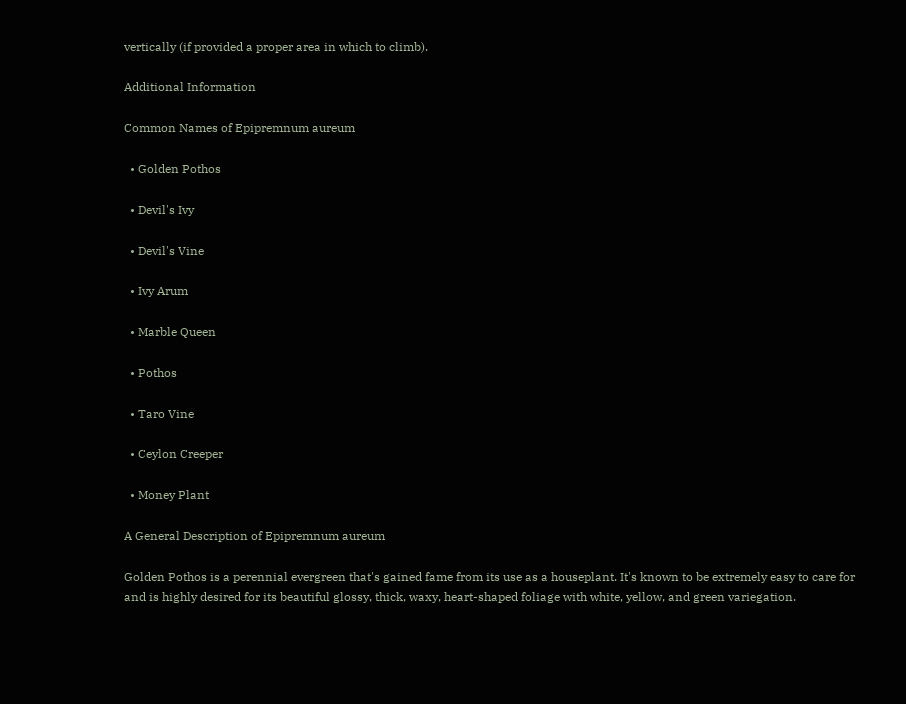vertically (if provided a proper area in which to climb).

Additional Information

Common Names of Epipremnum aureum

  • Golden Pothos

  • Devil's Ivy

  • Devil's Vine

  • Ivy Arum

  • Marble Queen

  • Pothos

  • Taro Vine

  • Ceylon Creeper

  • Money Plant

A General Description of Epipremnum aureum

Golden Pothos is a perennial evergreen that's gained fame from its use as a houseplant. It's known to be extremely easy to care for and is highly desired for its beautiful glossy, thick, waxy, heart-shaped foliage with white, yellow, and green variegation.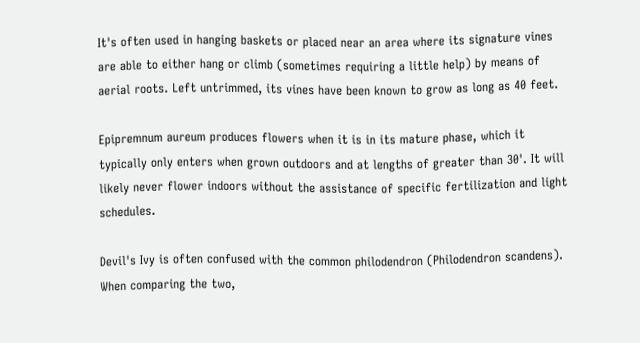It's often used in hanging baskets or placed near an area where its signature vines are able to either hang or climb (sometimes requiring a little help) by means of aerial roots. Left untrimmed, its vines have been known to grow as long as 40 feet.

Epipremnum aureum produces flowers when it is in its mature phase, which it typically only enters when grown outdoors and at lengths of greater than 30'. It will likely never flower indoors without the assistance of specific fertilization and light schedules.

Devil's Ivy is often confused with the common philodendron (Philodendron scandens). When comparing the two,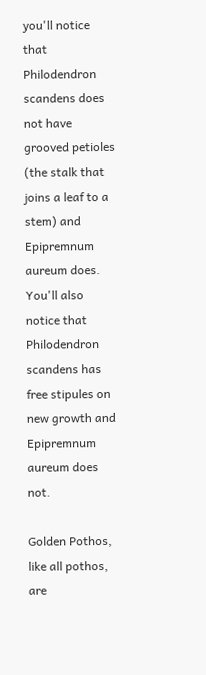you'll notice that Philodendron scandens does not have grooved petioles (the stalk that joins a leaf to a stem) and Epipremnum aureum does. You'll also notice that Philodendron scandens has free stipules on new growth and Epipremnum aureum does not.

Golden Pothos, like all pothos, are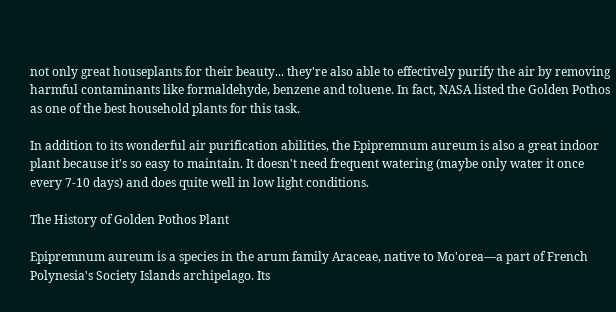not only great houseplants for their beauty... they're also able to effectively purify the air by removing harmful contaminants like formaldehyde, benzene and toluene. In fact, NASA listed the Golden Pothos as one of the best household plants for this task.

In addition to its wonderful air purification abilities, the Epipremnum aureum is also a great indoor plant because it's so easy to maintain. It doesn't need frequent watering (maybe only water it once every 7-10 days) and does quite well in low light conditions.

The History of Golden Pothos Plant

Epipremnum aureum is a species in the arum family Araceae, native to Mo'orea—a part of French Polynesia's Society Islands archipelago. Its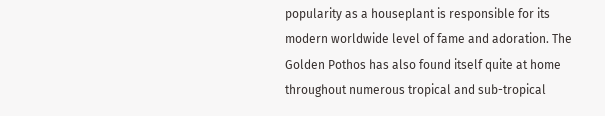popularity as a houseplant is responsible for its modern worldwide level of fame and adoration. The Golden Pothos has also found itself quite at home throughout numerous tropical and sub-tropical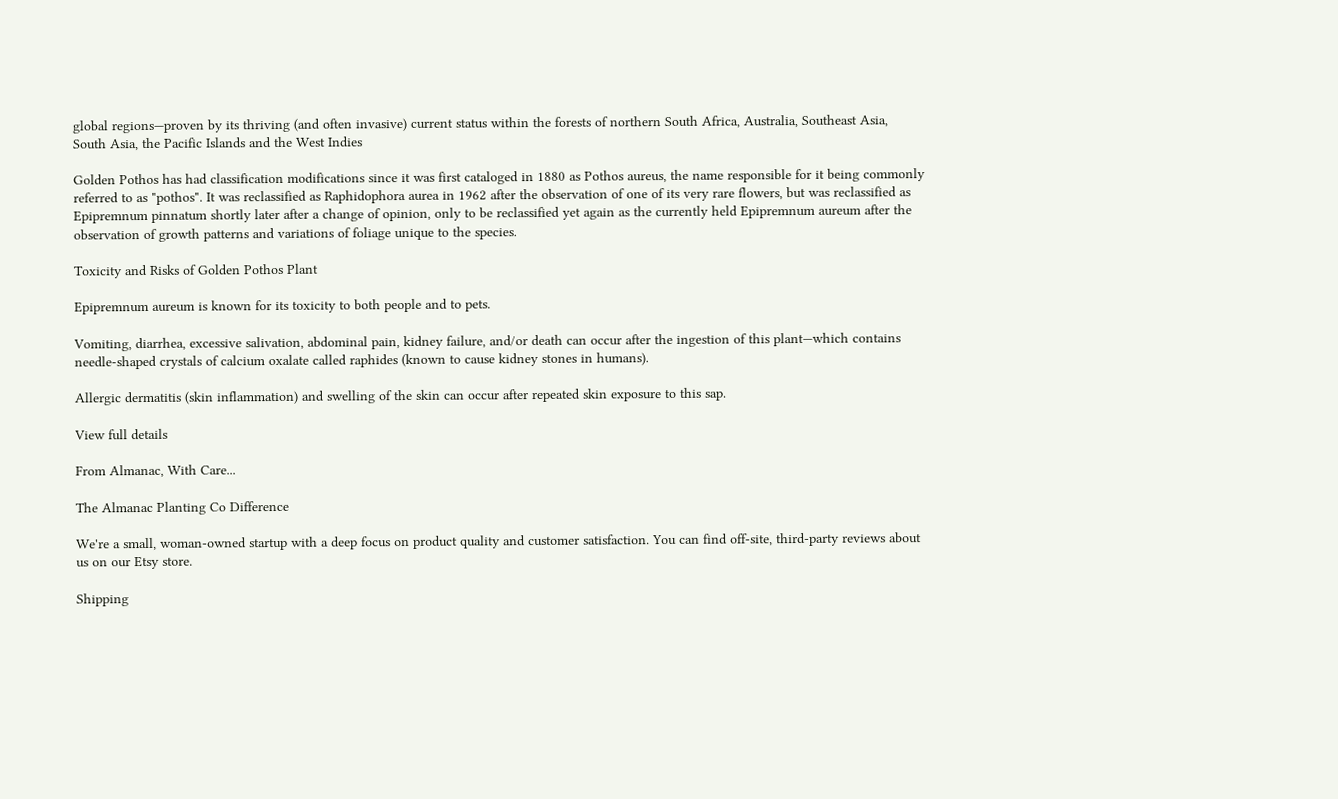global regions—proven by its thriving (and often invasive) current status within the forests of northern South Africa, Australia, Southeast Asia, South Asia, the Pacific Islands and the West Indies

Golden Pothos has had classification modifications since it was first cataloged in 1880 as Pothos aureus, the name responsible for it being commonly referred to as "pothos". It was reclassified as Raphidophora aurea in 1962 after the observation of one of its very rare flowers, but was reclassified as Epipremnum pinnatum shortly later after a change of opinion, only to be reclassified yet again as the currently held Epipremnum aureum after the observation of growth patterns and variations of foliage unique to the species.

Toxicity and Risks of Golden Pothos Plant

Epipremnum aureum is known for its toxicity to both people and to pets.

Vomiting, diarrhea, excessive salivation, abdominal pain, kidney failure, and/or death can occur after the ingestion of this plant—which contains needle-shaped crystals of calcium oxalate called raphides (known to cause kidney stones in humans).

Allergic dermatitis (skin inflammation) and swelling of the skin can occur after repeated skin exposure to this sap.

View full details

From Almanac, With Care...

The Almanac Planting Co Difference

We're a small, woman-owned startup with a deep focus on product quality and customer satisfaction. You can find off-site, third-party reviews about us on our Etsy store.

Shipping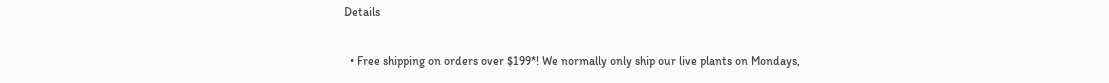Details

  • Free shipping on orders over $199*! We normally only ship our live plants on Mondays,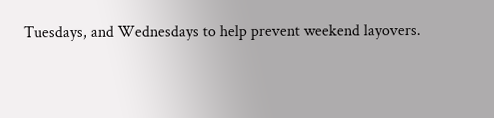Tuesdays, and Wednesdays to help prevent weekend layovers.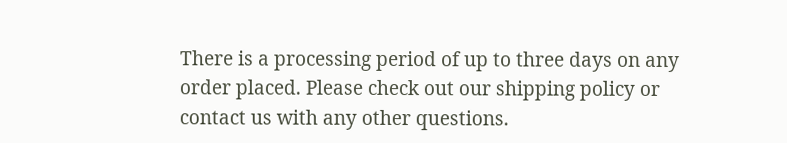There is a processing period of up to three days on any order placed. Please check out our shipping policy or contact us with any other questions.